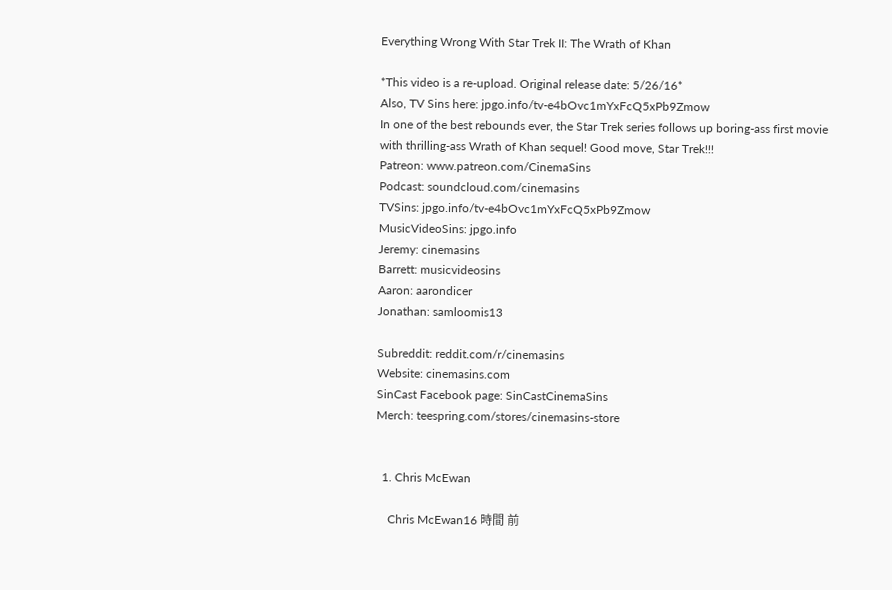Everything Wrong With Star Trek II: The Wrath of Khan

*This video is a re-upload. Original release date: 5/26/16*
Also, TV Sins here: jpgo.info/tv-e4bOvc1mYxFcQ5xPb9Zmow
In one of the best rebounds ever, the Star Trek series follows up boring-ass first movie with thrilling-ass Wrath of Khan sequel! Good move, Star Trek!!!
Patreon: www.patreon.com/CinemaSins
Podcast: soundcloud.com/cinemasins
TVSins: jpgo.info/tv-e4bOvc1mYxFcQ5xPb9Zmow
MusicVideoSins: jpgo.info
Jeremy: cinemasins
Barrett: musicvideosins
Aaron: aarondicer
Jonathan: samloomis13

Subreddit: reddit.com/r/cinemasins
Website: cinemasins.com
SinCast Facebook page: SinCastCinemaSins
Merch: teespring.com/stores/cinemasins-store


  1. Chris McEwan

    Chris McEwan16 時間 前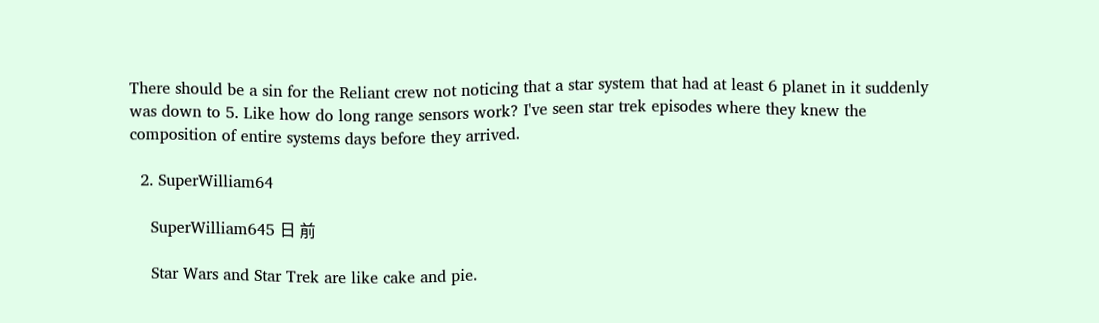There should be a sin for the Reliant crew not noticing that a star system that had at least 6 planet in it suddenly was down to 5. Like how do long range sensors work? I've seen star trek episodes where they knew the composition of entire systems days before they arrived.

  2. SuperWilliam64

    SuperWilliam645 日 前

    Star Wars and Star Trek are like cake and pie.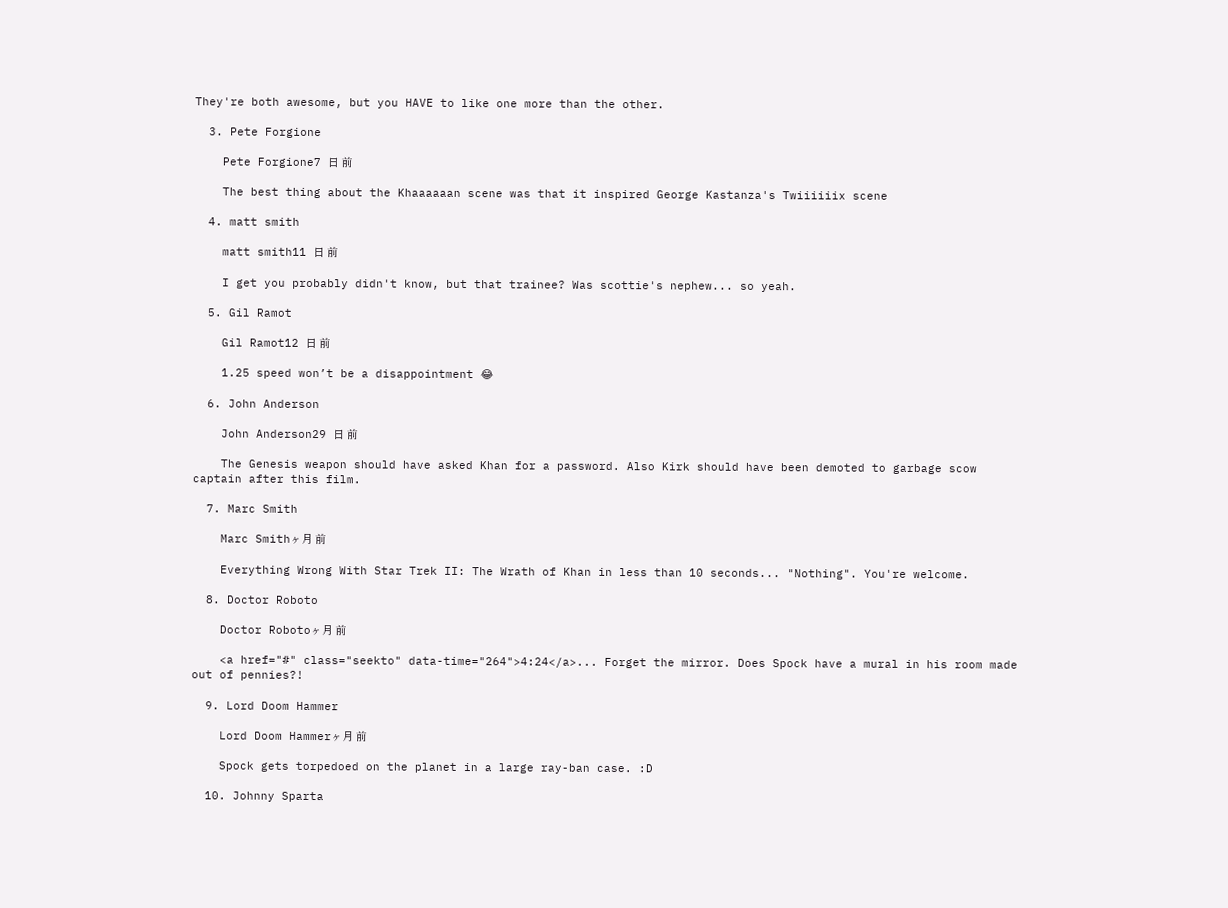They're both awesome, but you HAVE to like one more than the other.

  3. Pete Forgione

    Pete Forgione7 日 前

    The best thing about the Khaaaaaan scene was that it inspired George Kastanza's Twiiiiiix scene

  4. matt smith

    matt smith11 日 前

    I get you probably didn't know, but that trainee? Was scottie's nephew... so yeah.

  5. Gil Ramot

    Gil Ramot12 日 前

    1.25 speed won’t be a disappointment 😂

  6. John Anderson

    John Anderson29 日 前

    The Genesis weapon should have asked Khan for a password. Also Kirk should have been demoted to garbage scow captain after this film.

  7. Marc Smith

    Marc Smithヶ月 前

    Everything Wrong With Star Trek II: The Wrath of Khan in less than 10 seconds... "Nothing". You're welcome.

  8. Doctor Roboto

    Doctor Robotoヶ月 前

    <a href="#" class="seekto" data-time="264">4:24</a>... Forget the mirror. Does Spock have a mural in his room made out of pennies?!

  9. Lord Doom Hammer

    Lord Doom Hammerヶ月 前

    Spock gets torpedoed on the planet in a large ray-ban case. :D

  10. Johnny Sparta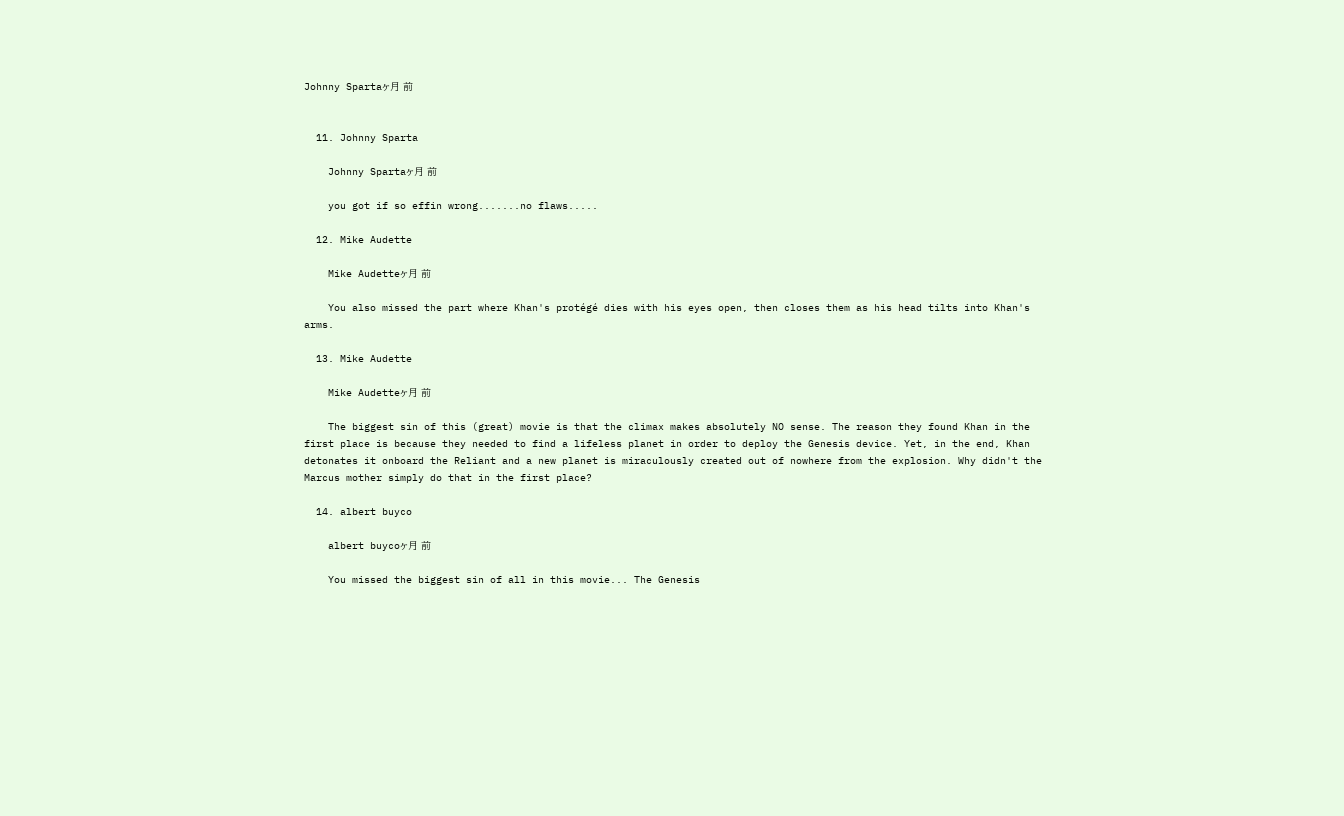Johnny Spartaヶ月 前


  11. Johnny Sparta

    Johnny Spartaヶ月 前

    you got if so effin wrong.......no flaws.....

  12. Mike Audette

    Mike Audetteヶ月 前

    You also missed the part where Khan's protégé dies with his eyes open, then closes them as his head tilts into Khan's arms.

  13. Mike Audette

    Mike Audetteヶ月 前

    The biggest sin of this (great) movie is that the climax makes absolutely NO sense. The reason they found Khan in the first place is because they needed to find a lifeless planet in order to deploy the Genesis device. Yet, in the end, Khan detonates it onboard the Reliant and a new planet is miraculously created out of nowhere from the explosion. Why didn't the Marcus mother simply do that in the first place?

  14. albert buyco

    albert buycoヶ月 前

    You missed the biggest sin of all in this movie... The Genesis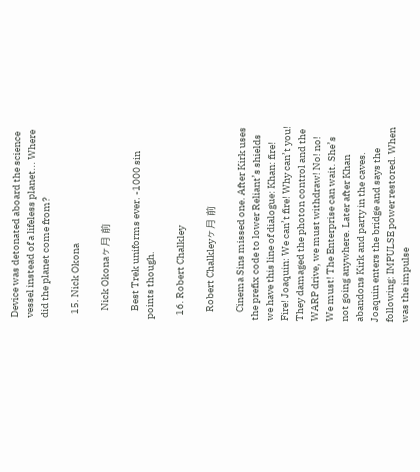Device was detonated aboard the science vessel instead of a lifeless planet... Where did the planet come from?

  15. Nick Okona

    Nick Okonaヶ月 前

    Best Trek uniforms ever. -1000 sin points though.

  16. Robert Chalkley

    Robert Chalkleyヶ月 前

    Cinema Sins missed one. After Kirk uses the prefix code to lower Reliant’s shields we have this line of dialogue: Khan: fire! Fire! Joaquin: We can’t fire! Why can’t you! They damaged the photon control and the WARP drive, we must withdraw! No! no! We must! The Enterprise can wait. She’s not going anywhere. Later after Khan abandons Kirk and party in the caves. Joaquin enters the bridge and says the following: IMPULSE power restored. When was the impulse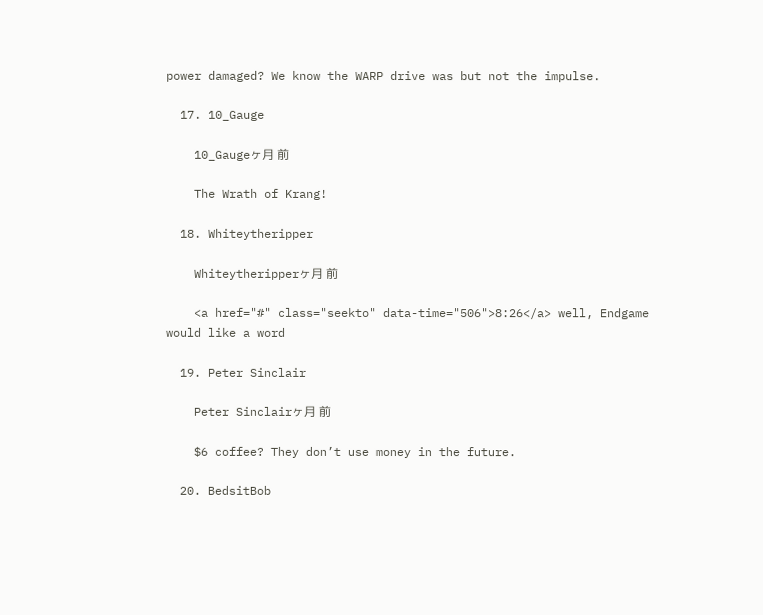power damaged? We know the WARP drive was but not the impulse.

  17. 10_Gauge

    10_Gaugeヶ月 前

    The Wrath of Krang!

  18. Whiteytheripper

    Whiteytheripperヶ月 前

    <a href="#" class="seekto" data-time="506">8:26</a> well, Endgame would like a word

  19. Peter Sinclair

    Peter Sinclairヶ月 前

    $6 coffee? They don’t use money in the future.

  20. BedsitBob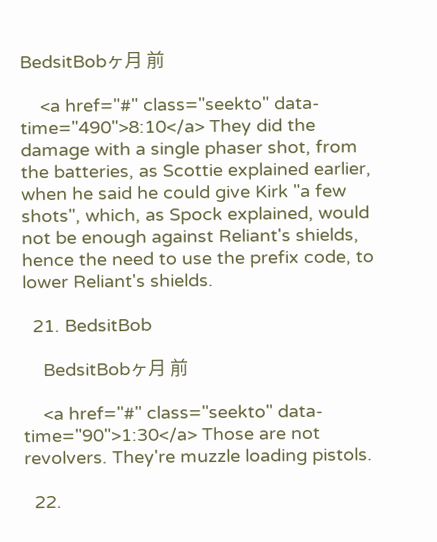BedsitBobヶ月 前

    <a href="#" class="seekto" data-time="490">8:10</a> They did the damage with a single phaser shot, from the batteries, as Scottie explained earlier, when he said he could give Kirk "a few shots", which, as Spock explained, would not be enough against Reliant's shields, hence the need to use the prefix code, to lower Reliant's shields.

  21. BedsitBob

    BedsitBobヶ月 前

    <a href="#" class="seekto" data-time="90">1:30</a> Those are not revolvers. They're muzzle loading pistols.

  22.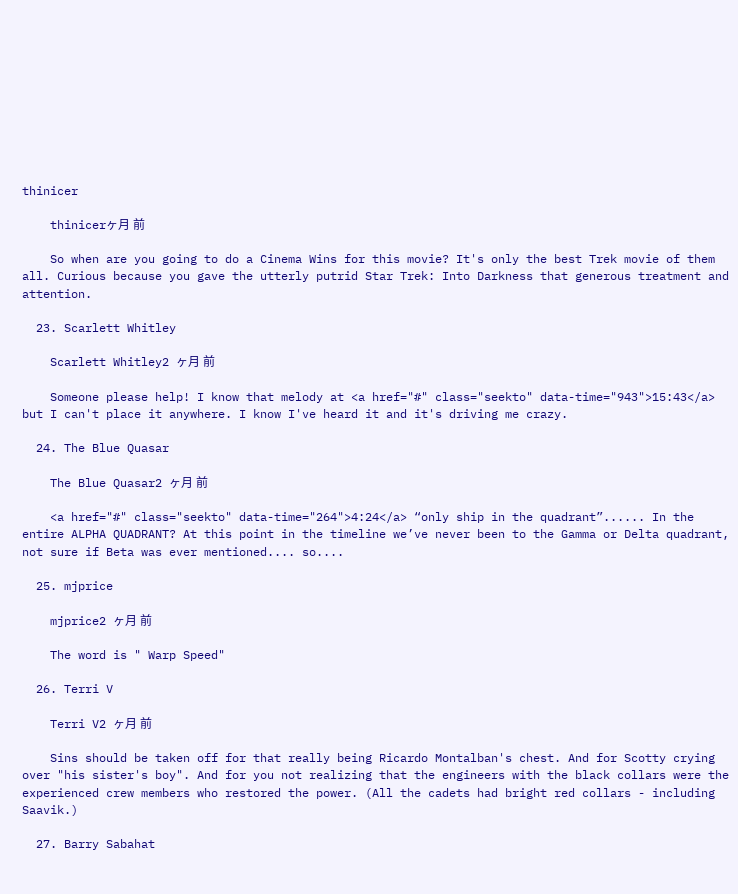thinicer

    thinicerヶ月 前

    So when are you going to do a Cinema Wins for this movie? It's only the best Trek movie of them all. Curious because you gave the utterly putrid Star Trek: Into Darkness that generous treatment and attention.

  23. Scarlett Whitley

    Scarlett Whitley2 ヶ月 前

    Someone please help! I know that melody at <a href="#" class="seekto" data-time="943">15:43</a> but I can't place it anywhere. I know I've heard it and it's driving me crazy.

  24. The Blue Quasar

    The Blue Quasar2 ヶ月 前

    <a href="#" class="seekto" data-time="264">4:24</a> “only ship in the quadrant”...... In the entire ALPHA QUADRANT? At this point in the timeline we’ve never been to the Gamma or Delta quadrant, not sure if Beta was ever mentioned.... so....

  25. mjprice

    mjprice2 ヶ月 前

    The word is " Warp Speed"

  26. Terri V

    Terri V2 ヶ月 前

    Sins should be taken off for that really being Ricardo Montalban's chest. And for Scotty crying over "his sister's boy". And for you not realizing that the engineers with the black collars were the experienced crew members who restored the power. (All the cadets had bright red collars - including Saavik.)

  27. Barry Sabahat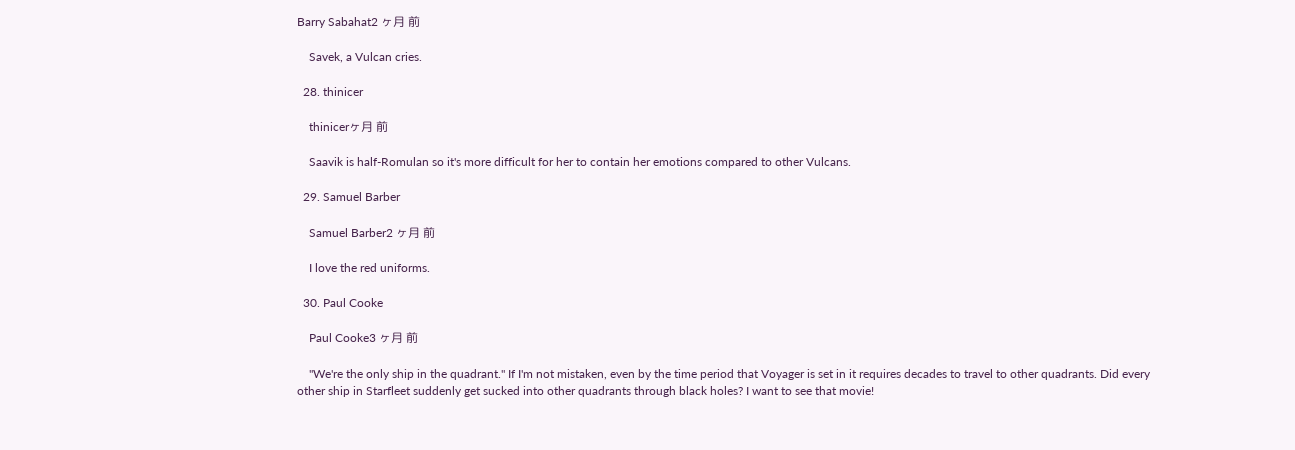Barry Sabahat2 ヶ月 前

    Savek, a Vulcan cries.

  28. thinicer

    thinicerヶ月 前

    Saavik is half-Romulan so it's more difficult for her to contain her emotions compared to other Vulcans.

  29. Samuel Barber

    Samuel Barber2 ヶ月 前

    I love the red uniforms.

  30. Paul Cooke

    Paul Cooke3 ヶ月 前

    "We're the only ship in the quadrant." If I'm not mistaken, even by the time period that Voyager is set in it requires decades to travel to other quadrants. Did every other ship in Starfleet suddenly get sucked into other quadrants through black holes? I want to see that movie!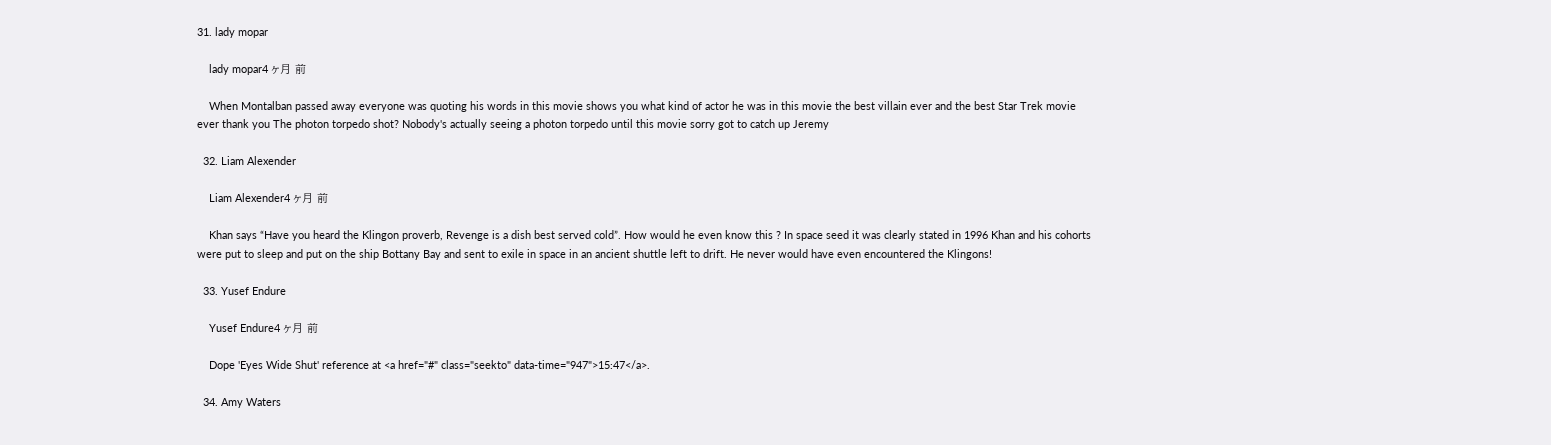31. lady mopar

    lady mopar4 ヶ月 前

    When Montalban passed away everyone was quoting his words in this movie shows you what kind of actor he was in this movie the best villain ever and the best Star Trek movie ever thank you The photon torpedo shot? Nobody's actually seeing a photon torpedo until this movie sorry got to catch up Jeremy

  32. Liam Alexender

    Liam Alexender4 ヶ月 前

    Khan says “Have you heard the Klingon proverb, Revenge is a dish best served cold”. How would he even know this ? In space seed it was clearly stated in 1996 Khan and his cohorts were put to sleep and put on the ship Bottany Bay and sent to exile in space in an ancient shuttle left to drift. He never would have even encountered the Klingons!

  33. Yusef Endure

    Yusef Endure4 ヶ月 前

    Dope 'Eyes Wide Shut' reference at <a href="#" class="seekto" data-time="947">15:47</a>.

  34. Amy Waters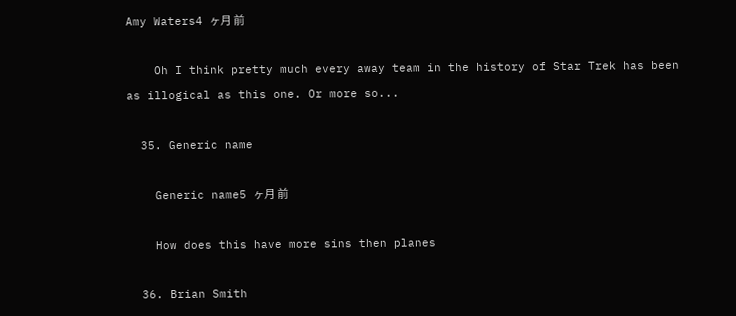Amy Waters4 ヶ月 前

    Oh I think pretty much every away team in the history of Star Trek has been as illogical as this one. Or more so...

  35. Generic name

    Generic name5 ヶ月 前

    How does this have more sins then planes

  36. Brian Smith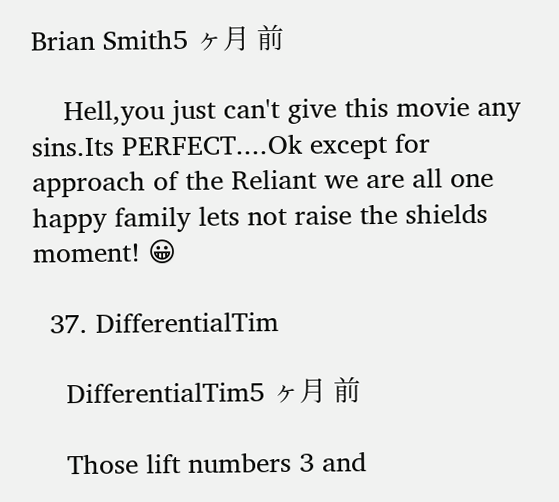Brian Smith5 ヶ月 前

    Hell,you just can't give this movie any sins.Its PERFECT....Ok except for approach of the Reliant we are all one happy family lets not raise the shields moment! 😀

  37. DifferentialTim

    DifferentialTim5 ヶ月 前

    Those lift numbers 3 and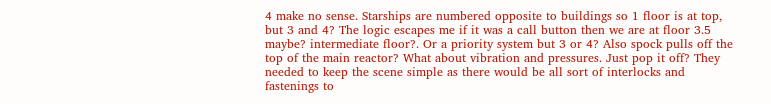4 make no sense. Starships are numbered opposite to buildings so 1 floor is at top, but 3 and 4? The logic escapes me if it was a call button then we are at floor 3.5 maybe? intermediate floor?. Or a priority system but 3 or 4? Also spock pulls off the top of the main reactor? What about vibration and pressures. Just pop it off? They needed to keep the scene simple as there would be all sort of interlocks and fastenings to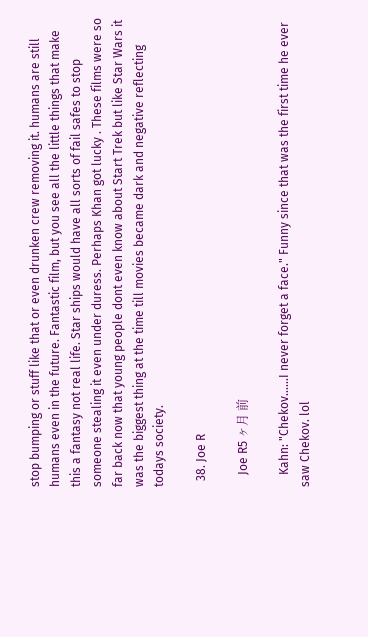stop bumping or stuff like that or even drunken crew removing it. humans are still humans even in the future. Fantastic film, but you see all the little things that make this a fantasy not real life. Star ships would have all sorts of fail safes to stop someone stealing it even under duress. Perhaps Khan got lucky . These films were so far back now that young people dont even know about Start Trek but like Star Wars it was the biggest thing at the time till movies became dark and negative reflecting todays society.

  38. Joe R

    Joe R5 ヶ月 前

    Kahn: "Chekov......I never forget a face." Funny since that was the first time he ever saw Chekov. lol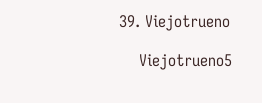39. Viejotrueno

    Viejotrueno5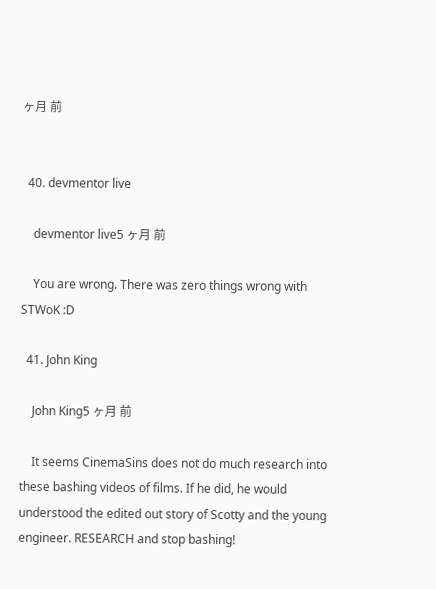ヶ月 前


  40. devmentor live

    devmentor live5 ヶ月 前

    You are wrong. There was zero things wrong with STWoK :D

  41. John King

    John King5 ヶ月 前

    It seems CinemaSins does not do much research into these bashing videos of films. If he did, he would understood the edited out story of Scotty and the young engineer. RESEARCH and stop bashing!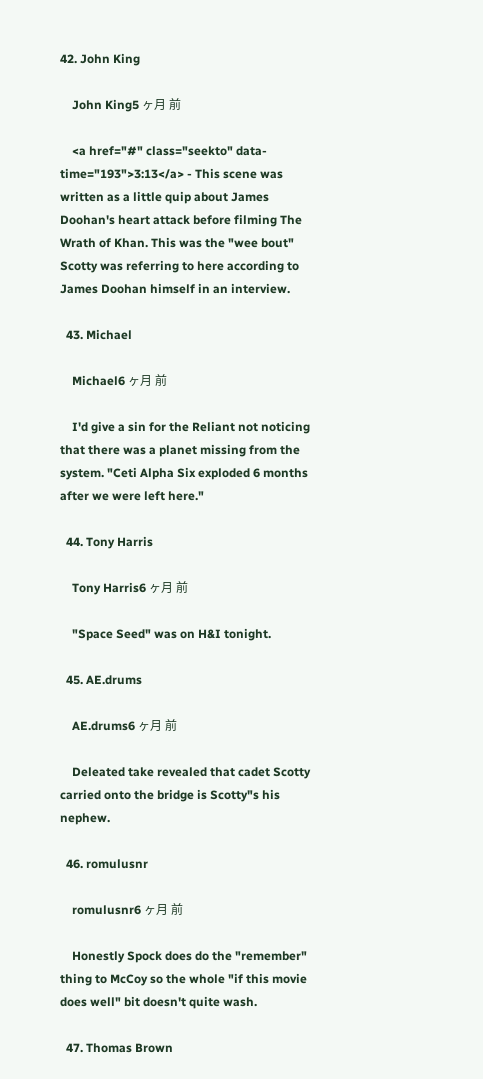42. John King

    John King5 ヶ月 前

    <a href="#" class="seekto" data-time="193">3:13</a> - This scene was written as a little quip about James Doohan's heart attack before filming The Wrath of Khan. This was the "wee bout" Scotty was referring to here according to James Doohan himself in an interview.

  43. Michael

    Michael6 ヶ月 前

    I'd give a sin for the Reliant not noticing that there was a planet missing from the system. "Ceti Alpha Six exploded 6 months after we were left here."

  44. Tony Harris

    Tony Harris6 ヶ月 前

    "Space Seed" was on H&I tonight.

  45. AE.drums

    AE.drums6 ヶ月 前

    Deleated take revealed that cadet Scotty carried onto the bridge is Scotty"s his nephew.

  46. romulusnr

    romulusnr6 ヶ月 前

    Honestly Spock does do the "remember" thing to McCoy so the whole "if this movie does well" bit doesn't quite wash.

  47. Thomas Brown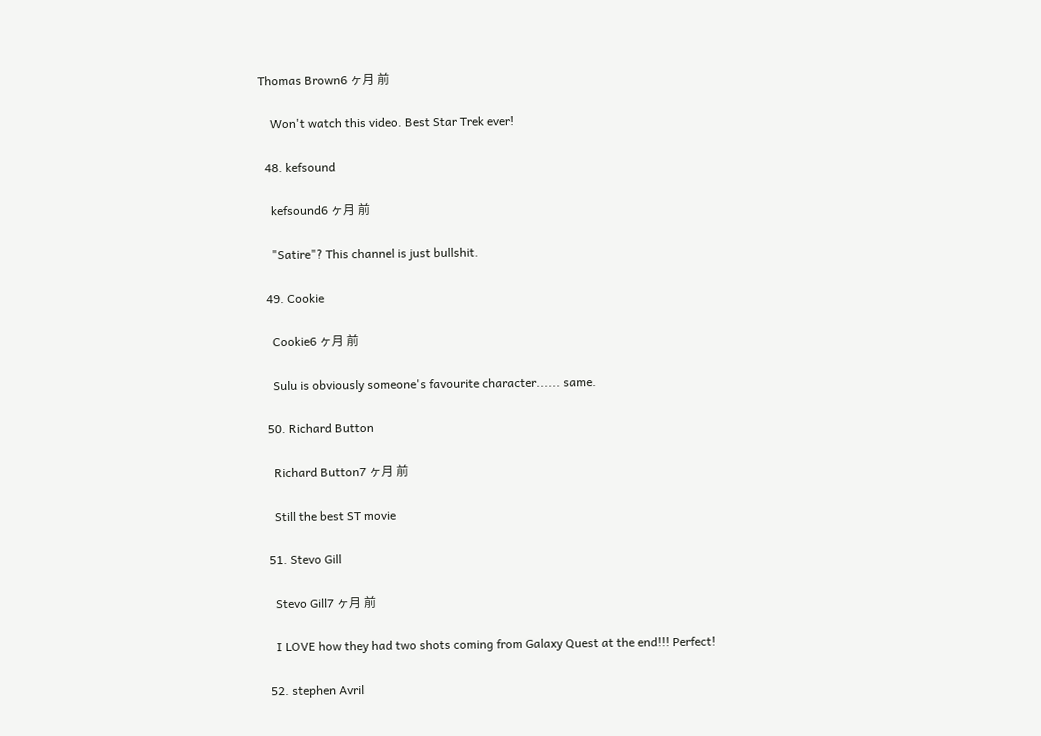Thomas Brown6 ヶ月 前

    Won't watch this video. Best Star Trek ever!

  48. kefsound

    kefsound6 ヶ月 前

    "Satire"? This channel is just bullshit.

  49. Cookie

    Cookie6 ヶ月 前

    Sulu is obviously someone's favourite character...... same.

  50. Richard Button

    Richard Button7 ヶ月 前

    Still the best ST movie

  51. Stevo Gill

    Stevo Gill7 ヶ月 前

    I LOVE how they had two shots coming from Galaxy Quest at the end!!! Perfect!

  52. stephen Avril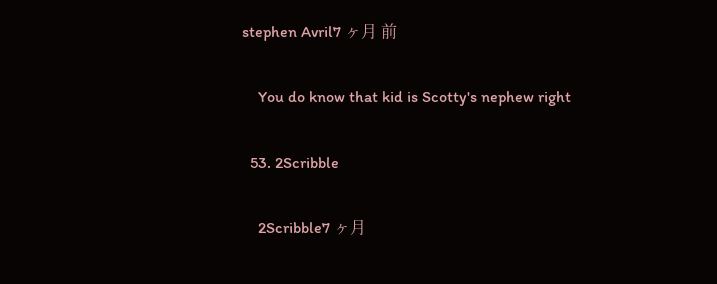stephen Avril7 ヶ月 前

    You do know that kid is Scotty's nephew right

  53. 2Scribble

    2Scribble7 ヶ月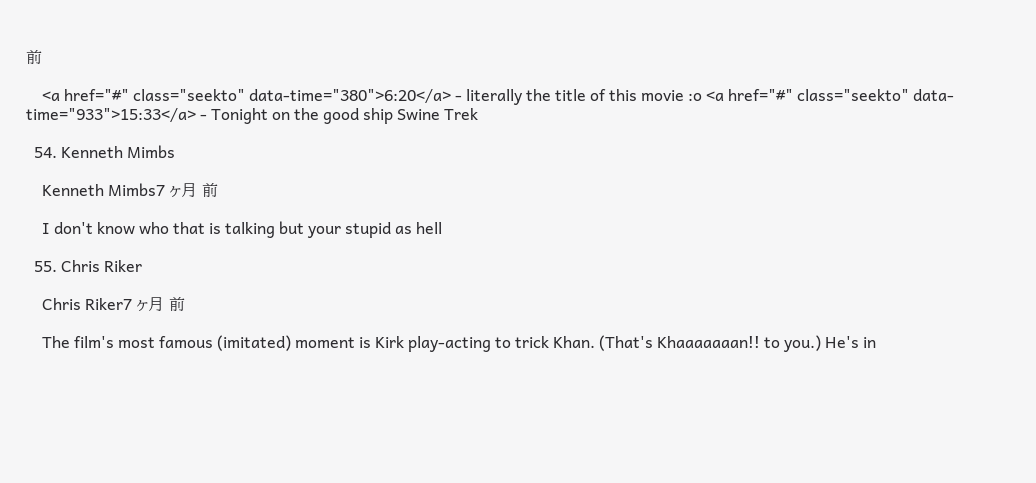前

    <a href="#" class="seekto" data-time="380">6:20</a> - literally the title of this movie :o <a href="#" class="seekto" data-time="933">15:33</a> - Tonight on the good ship Swine Trek

  54. Kenneth Mimbs

    Kenneth Mimbs7 ヶ月 前

    I don't know who that is talking but your stupid as hell

  55. Chris Riker

    Chris Riker7 ヶ月 前

    The film's most famous (imitated) moment is Kirk play-acting to trick Khan. (That's Khaaaaaaan!! to you.) He's in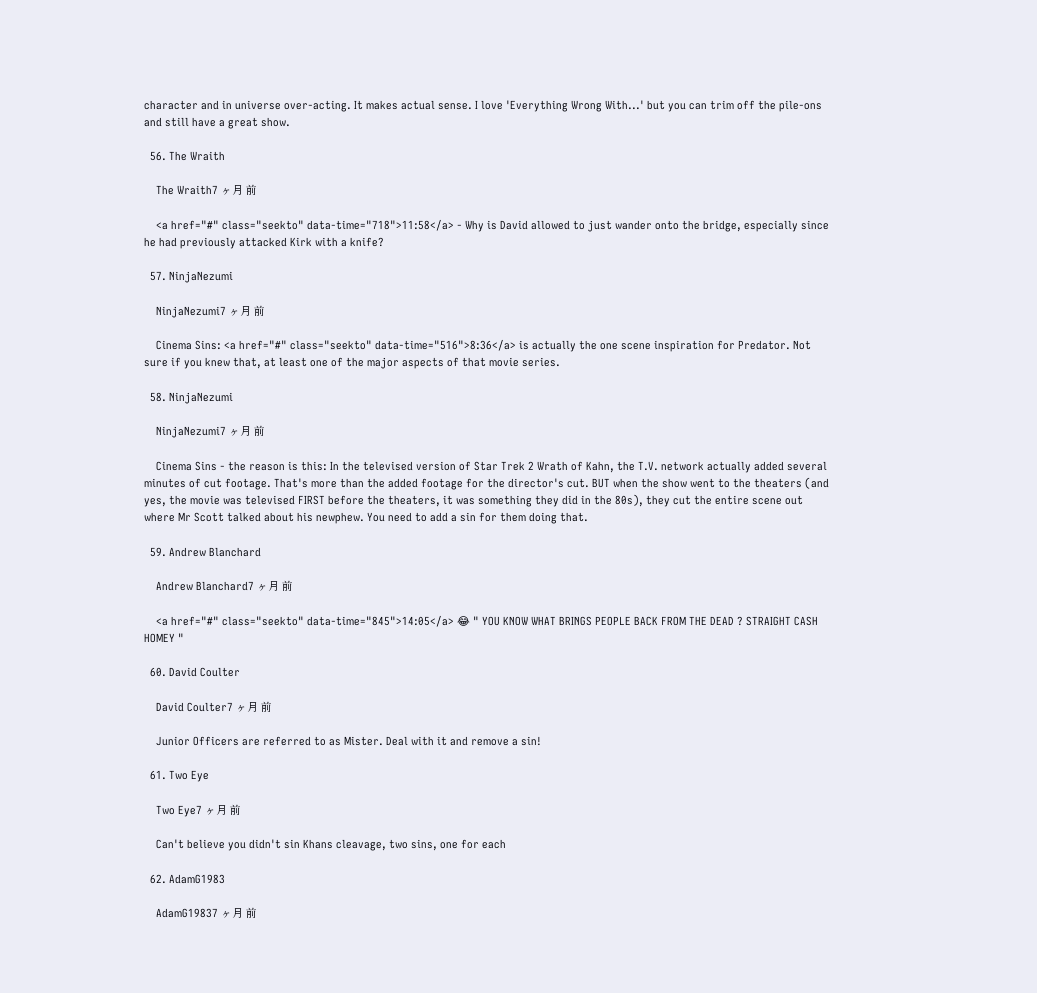character and in universe over-acting. It makes actual sense. I love 'Everything Wrong With...' but you can trim off the pile-ons and still have a great show.

  56. The Wraith

    The Wraith7 ヶ月 前

    <a href="#" class="seekto" data-time="718">11:58</a> - Why is David allowed to just wander onto the bridge, especially since he had previously attacked Kirk with a knife?

  57. NinjaNezumi

    NinjaNezumi7 ヶ月 前

    Cinema Sins: <a href="#" class="seekto" data-time="516">8:36</a> is actually the one scene inspiration for Predator. Not sure if you knew that, at least one of the major aspects of that movie series.

  58. NinjaNezumi

    NinjaNezumi7 ヶ月 前

    Cinema Sins - the reason is this: In the televised version of Star Trek 2 Wrath of Kahn, the T.V. network actually added several minutes of cut footage. That's more than the added footage for the director's cut. BUT when the show went to the theaters (and yes, the movie was televised FIRST before the theaters, it was something they did in the 80s), they cut the entire scene out where Mr Scott talked about his newphew. You need to add a sin for them doing that.

  59. Andrew Blanchard

    Andrew Blanchard7 ヶ月 前

    <a href="#" class="seekto" data-time="845">14:05</a> 😂 " YOU KNOW WHAT BRINGS PEOPLE BACK FROM THE DEAD ? STRAIGHT CASH HOMEY "

  60. David Coulter

    David Coulter7 ヶ月 前

    Junior Officers are referred to as Mister. Deal with it and remove a sin!

  61. Two Eye

    Two Eye7 ヶ月 前

    Can't believe you didn't sin Khans cleavage, two sins, one for each

  62. AdamG1983

    AdamG19837 ヶ月 前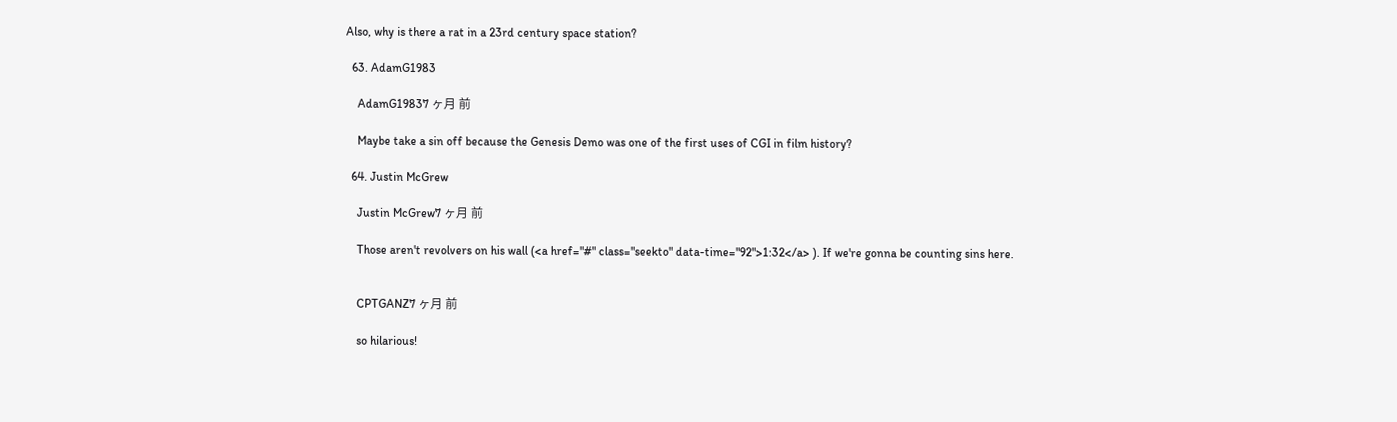Also, why is there a rat in a 23rd century space station?

  63. AdamG1983

    AdamG19837 ヶ月 前

    Maybe take a sin off because the Genesis Demo was one of the first uses of CGI in film history?

  64. Justin McGrew

    Justin McGrew7 ヶ月 前

    Those aren't revolvers on his wall (<a href="#" class="seekto" data-time="92">1:32</a> ). If we're gonna be counting sins here.


    CPTGANZ7 ヶ月 前

    so hilarious!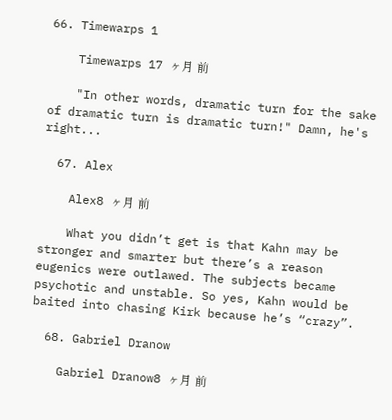66. Timewarps 1

    Timewarps 17 ヶ月 前

    "In other words, dramatic turn for the sake of dramatic turn is dramatic turn!" Damn, he's right...

  67. Alex

    Alex8 ヶ月 前

    What you didn’t get is that Kahn may be stronger and smarter but there’s a reason eugenics were outlawed. The subjects became psychotic and unstable. So yes, Kahn would be baited into chasing Kirk because he’s “crazy”.

  68. Gabriel Dranow

    Gabriel Dranow8 ヶ月 前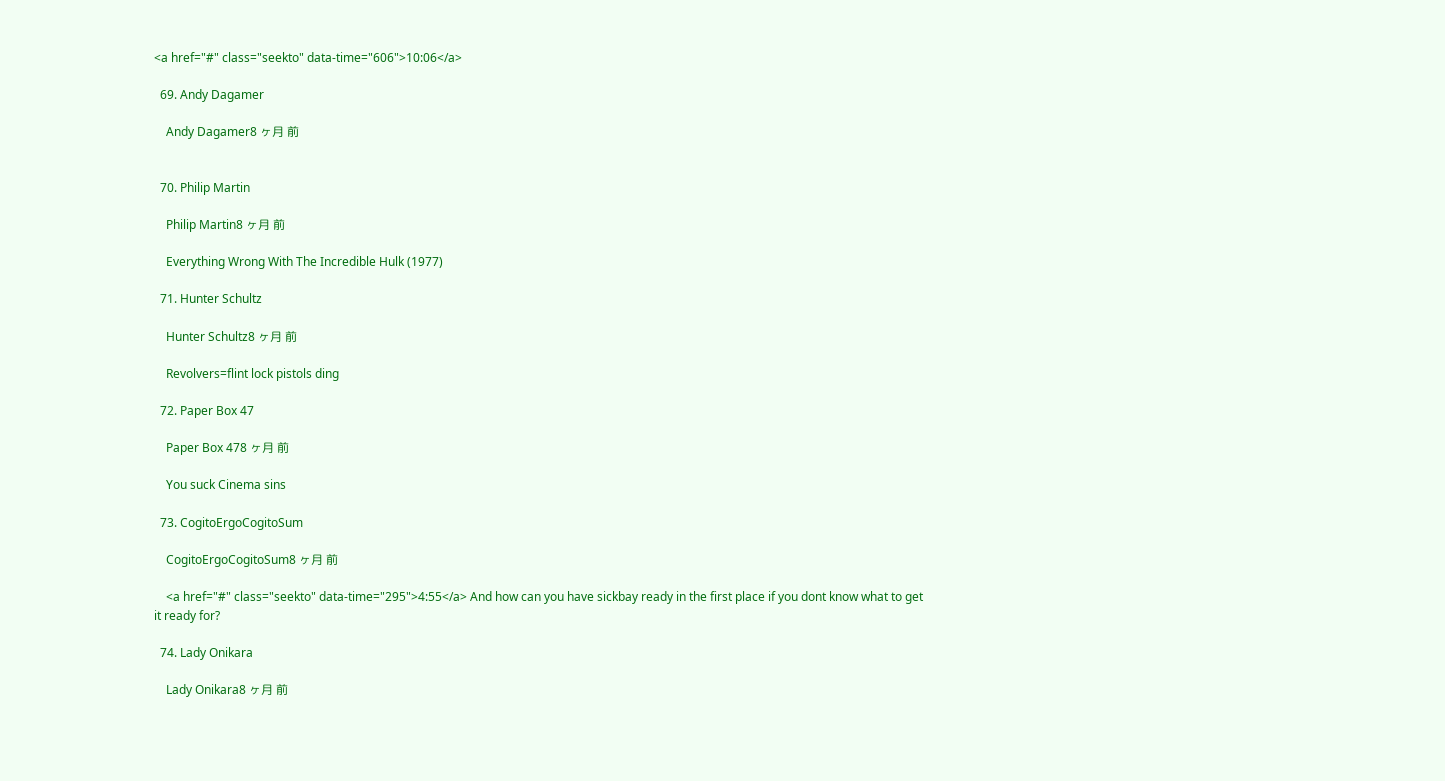<a href="#" class="seekto" data-time="606">10:06</a>

  69. Andy Dagamer

    Andy Dagamer8 ヶ月 前


  70. Philip Martin

    Philip Martin8 ヶ月 前

    Everything Wrong With The Incredible Hulk (1977)

  71. Hunter Schultz

    Hunter Schultz8 ヶ月 前

    Revolvers=flint lock pistols ding

  72. Paper Box 47

    Paper Box 478 ヶ月 前

    You suck Cinema sins

  73. CogitoErgoCogitoSum

    CogitoErgoCogitoSum8 ヶ月 前

    <a href="#" class="seekto" data-time="295">4:55</a> And how can you have sickbay ready in the first place if you dont know what to get it ready for?

  74. Lady Onikara

    Lady Onikara8 ヶ月 前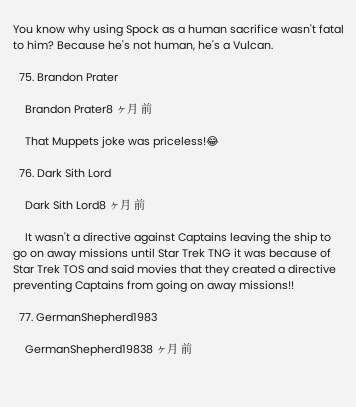You know why using Spock as a human sacrifice wasn't fatal to him? Because he's not human, he's a Vulcan.

  75. Brandon Prater

    Brandon Prater8 ヶ月 前

    That Muppets joke was priceless!😂

  76. Dark Sith Lord

    Dark Sith Lord8 ヶ月 前

    It wasn't a directive against Captains leaving the ship to go on away missions until Star Trek TNG it was because of Star Trek TOS and said movies that they created a directive preventing Captains from going on away missions!!

  77. GermanShepherd1983

    GermanShepherd19838 ヶ月 前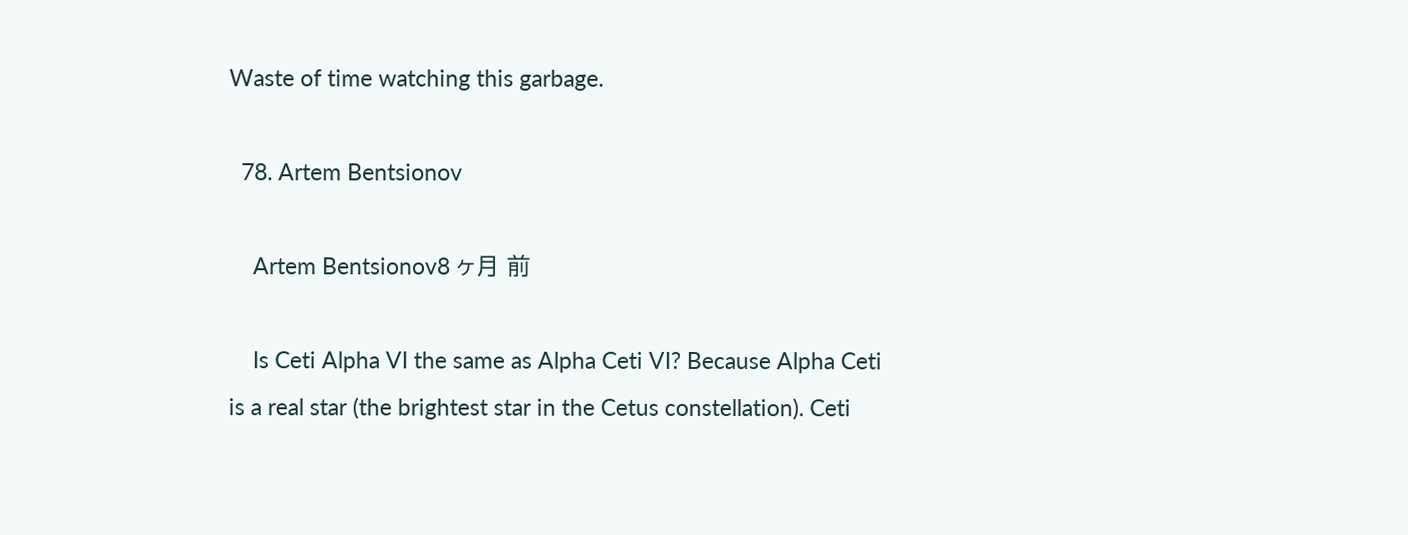Waste of time watching this garbage.

  78. Artem Bentsionov

    Artem Bentsionov8 ヶ月 前

    Is Ceti Alpha VI the same as Alpha Ceti VI? Because Alpha Ceti is a real star (the brightest star in the Cetus constellation). Ceti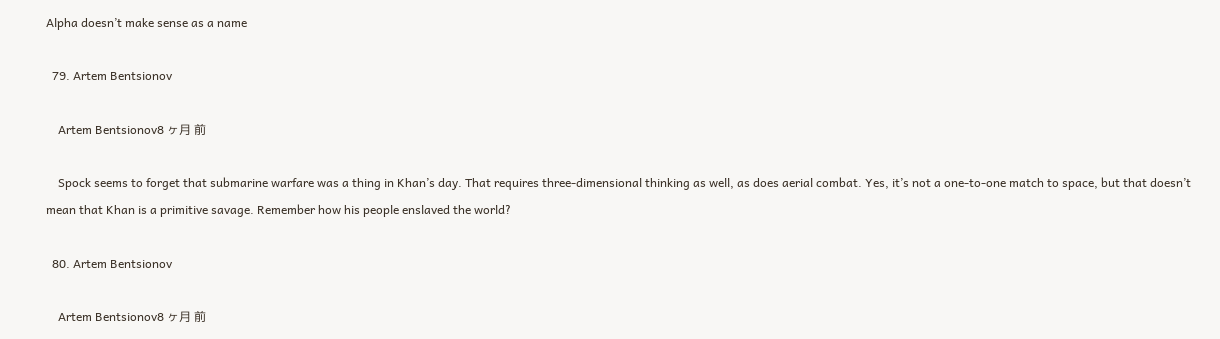Alpha doesn’t make sense as a name

  79. Artem Bentsionov

    Artem Bentsionov8 ヶ月 前

    Spock seems to forget that submarine warfare was a thing in Khan’s day. That requires three-dimensional thinking as well, as does aerial combat. Yes, it’s not a one-to-one match to space, but that doesn’t mean that Khan is a primitive savage. Remember how his people enslaved the world?

  80. Artem Bentsionov

    Artem Bentsionov8 ヶ月 前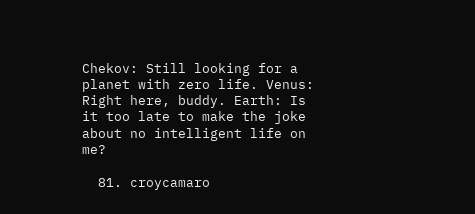Chekov: Still looking for a planet with zero life. Venus: Right here, buddy. Earth: Is it too late to make the joke about no intelligent life on me?

  81. croycamaro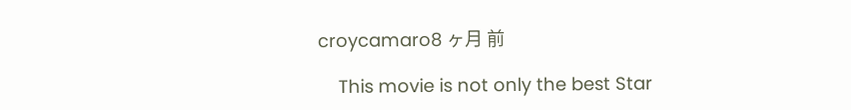croycamaro8 ヶ月 前

    This movie is not only the best Star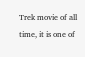Trek movie of all time, it is one of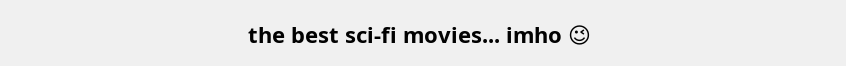the best sci-fi movies... imho 😉